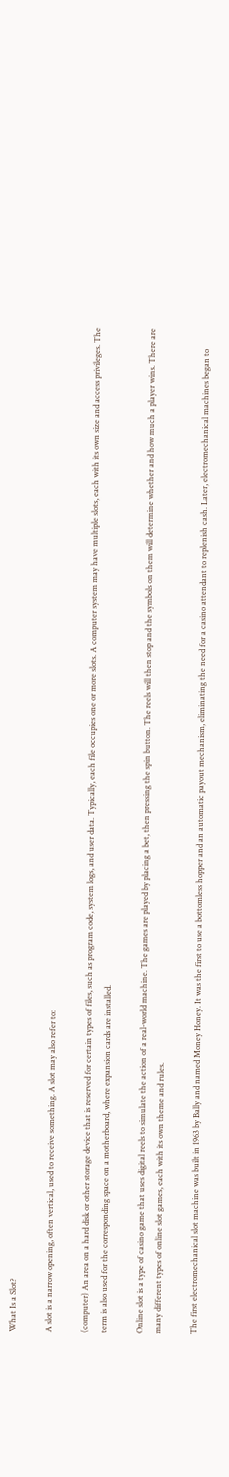What Is a Slot?

A slot is a narrow opening, often vertical, used to receive something. A slot may also refer to:

(computer) An area on a hard disk or other storage device that is reserved for certain types of files, such as program code, system logs, and user data. Typically, each file occupies one or more slots. A computer system may have multiple slots, each with its own size and access privileges. The term is also used for the corresponding space on a motherboard, where expansion cards are installed.

Online slot is a type of casino game that uses digital reels to simulate the action of a real-world machine. The games are played by placing a bet, then pressing the spin button. The reels will then stop and the symbols on them will determine whether and how much a player wins. There are many different types of online slot games, each with its own theme and rules.

The first electromechanical slot machine was built in 1963 by Bally and named Money Honey. It was the first to use a bottomless hopper and an automatic payout mechanism, eliminating the need for a casino attendant to replenish cash. Later, electromechanical machines began to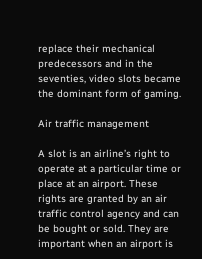replace their mechanical predecessors and in the seventies, video slots became the dominant form of gaming.

Air traffic management

A slot is an airline’s right to operate at a particular time or place at an airport. These rights are granted by an air traffic control agency and can be bought or sold. They are important when an airport is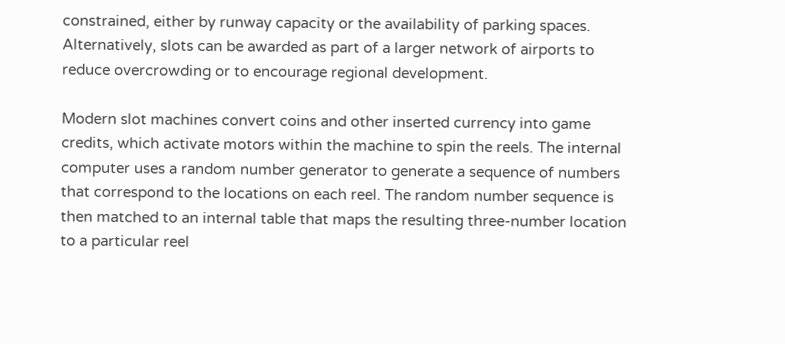constrained, either by runway capacity or the availability of parking spaces. Alternatively, slots can be awarded as part of a larger network of airports to reduce overcrowding or to encourage regional development.

Modern slot machines convert coins and other inserted currency into game credits, which activate motors within the machine to spin the reels. The internal computer uses a random number generator to generate a sequence of numbers that correspond to the locations on each reel. The random number sequence is then matched to an internal table that maps the resulting three-number location to a particular reel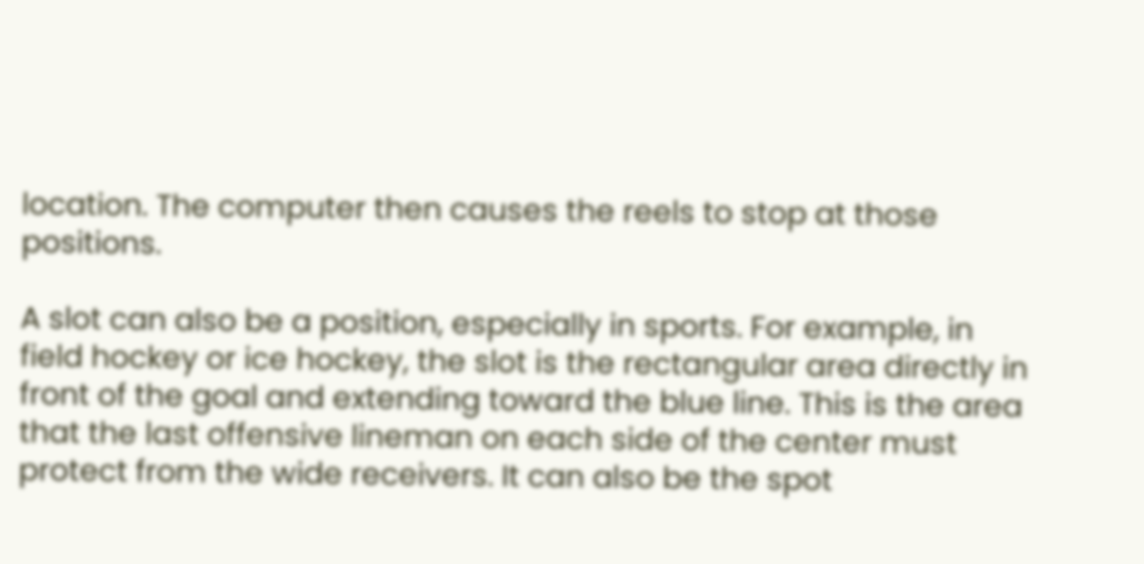location. The computer then causes the reels to stop at those positions.

A slot can also be a position, especially in sports. For example, in field hockey or ice hockey, the slot is the rectangular area directly in front of the goal and extending toward the blue line. This is the area that the last offensive lineman on each side of the center must protect from the wide receivers. It can also be the spot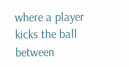where a player kicks the ball between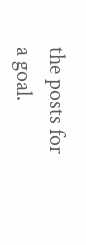the posts for a goal.